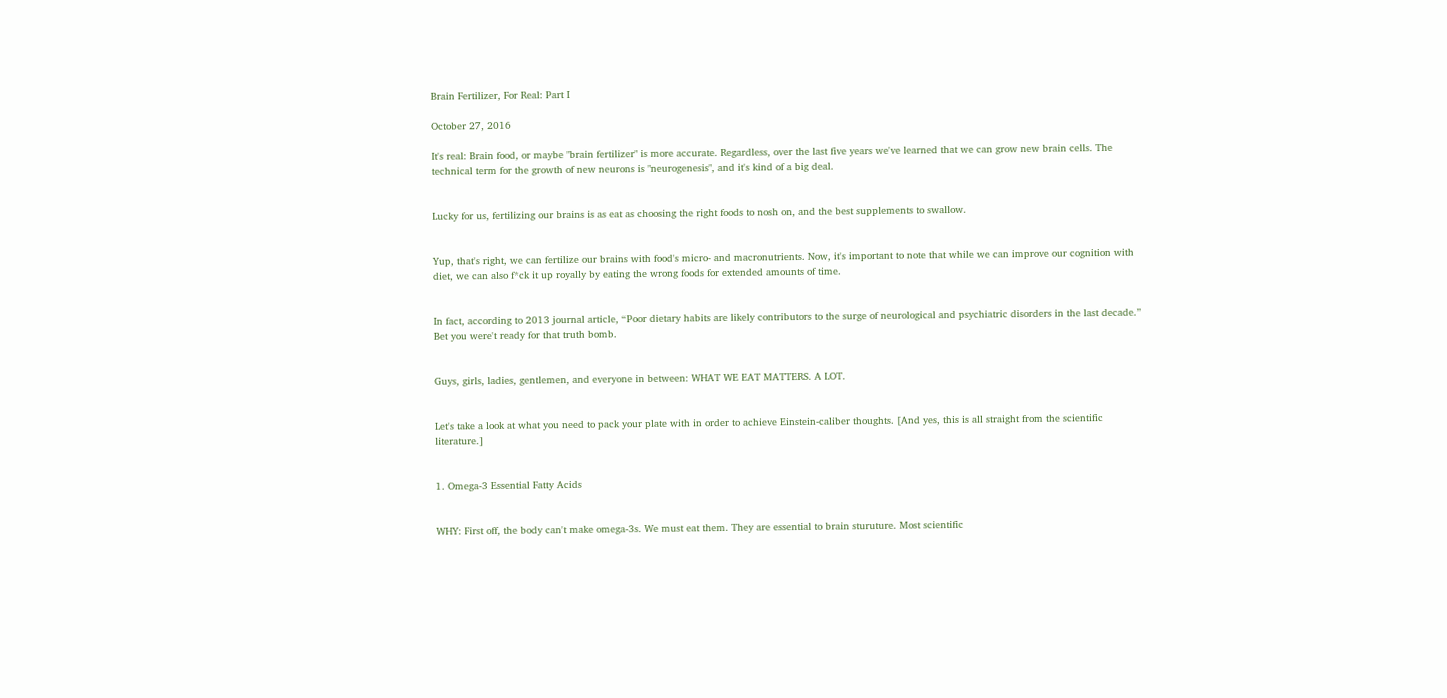Brain Fertilizer, For Real: Part I

October 27, 2016

It's real: Brain food, or maybe "brain fertilizer" is more accurate. Regardless, over the last five years we've learned that we can grow new brain cells. The technical term for the growth of new neurons is "neurogenesis", and it's kind of a big deal.


Lucky for us, fertilizing our brains is as eat as choosing the right foods to nosh on, and the best supplements to swallow.


Yup, that's right, we can fertilize our brains with food's micro- and macronutrients. Now, it's important to note that while we can improve our cognition with diet, we can also f*ck it up royally by eating the wrong foods for extended amounts of time.


In fact, according to 2013 journal article, “Poor dietary habits are likely contributors to the surge of neurological and psychiatric disorders in the last decade.” Bet you were't ready for that truth bomb.


Guys, girls, ladies, gentlemen, and everyone in between: WHAT WE EAT MATTERS. A LOT.


Let's take a look at what you need to pack your plate with in order to achieve Einstein-caliber thoughts. [And yes, this is all straight from the scientific literature.]


1. Omega-3 Essential Fatty Acids


WHY: First off, the body can't make omega-3s. We must eat them. They are essential to brain sturuture. Most scientific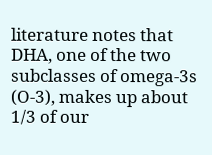literature notes that DHA, one of the two subclasses of omega-3s (O-3), makes up about 1/3 of our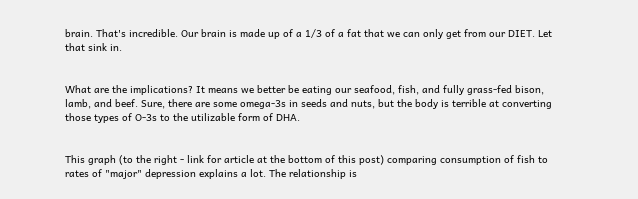brain. That's incredible. Our brain is made up of a 1/3 of a fat that we can only get from our DIET. Let that sink in.


What are the implications? It means we better be eating our seafood, fish, and fully grass-fed bison, lamb, and beef. Sure, there are some omega-3s in seeds and nuts, but the body is terrible at converting those types of O-3s to the utilizable form of DHA.


This graph (to the right - link for article at the bottom of this post) comparing consumption of fish to rates of "major" depression explains a lot. The relationship is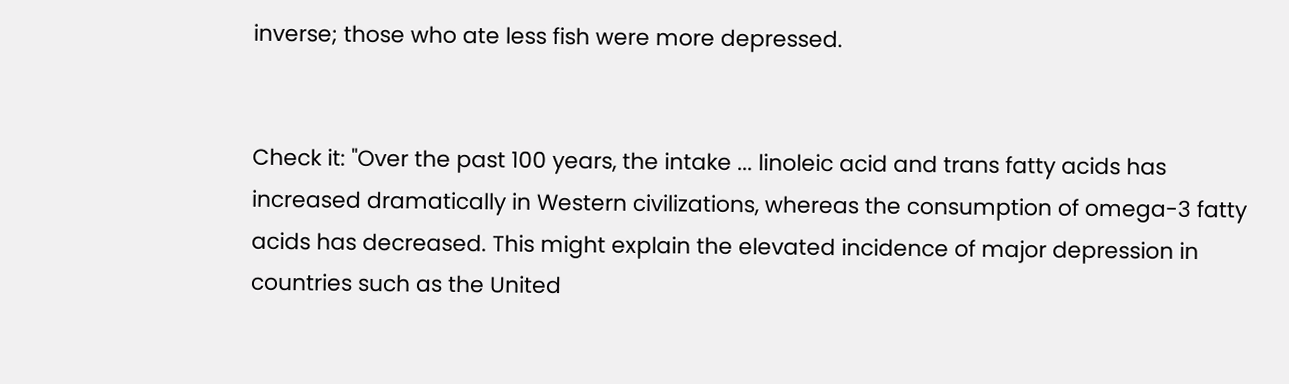inverse; those who ate less fish were more depressed.


Check it: "Over the past 100 years, the intake ... linoleic acid and trans fatty acids has increased dramatically in Western civilizations, whereas the consumption of omega-3 fatty acids has decreased. This might explain the elevated incidence of major depression in countries such as the United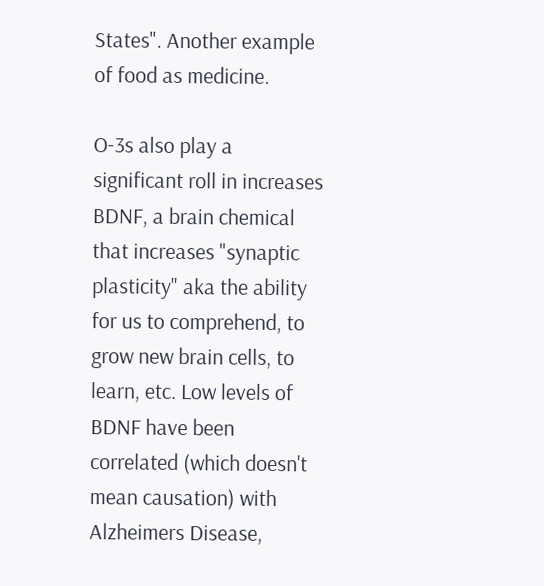States". Another example of food as medicine.

O-3s also play a significant roll in increases BDNF, a brain chemical that increases "synaptic plasticity" aka the ability for us to comprehend, to grow new brain cells, to learn, etc. Low levels of BDNF have been correlated (which doesn't mean causation) with Alzheimers Disease,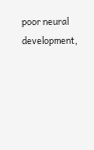poor neural development,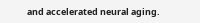and accelerated neural aging.